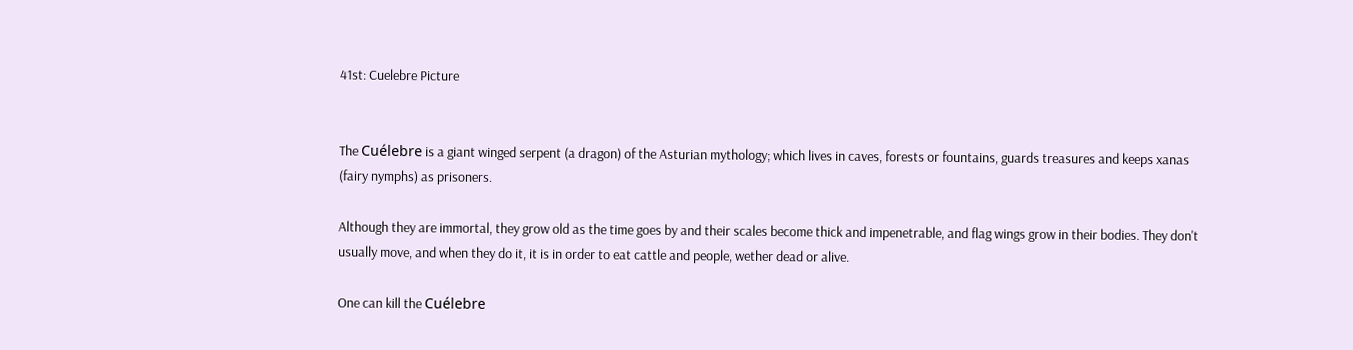41st: Cuelebre Picture


The Cuélebre is a giant winged serpent (a dragon) of the Asturian mythology; which lives in caves, forests or fountains, guards treasures and keeps xanas (fairy nymphs) as prisoners.

Although they are immortal, they grow old as the time goes by and their scales become thick and impenetrable, and flag wings grow in their bodies. They don't usually move, and when they do it, it is in order to eat cattle and people, wether dead or alive.

One can kill the Cuélebre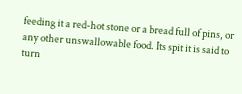feeding it a red-hot stone or a bread full of pins, or any other unswallowable food. Its spit it is said to turn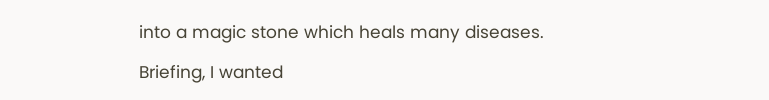into a magic stone which heals many diseases.

Briefing, I wanted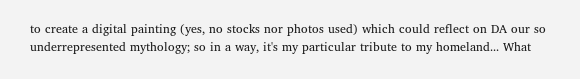to create a digital painting (yes, no stocks nor photos used) which could reflect on DA our so underrepresented mythology; so in a way, it's my particular tribute to my homeland... What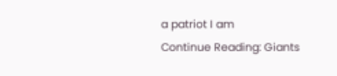a patriot I am
Continue Reading: Giants